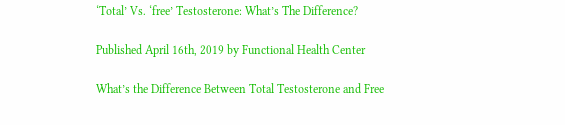‘Total’ Vs. ‘free’ Testosterone: What’s The Difference?

Published April 16th, 2019 by Functional Health Center

What’s the Difference Between Total Testosterone and Free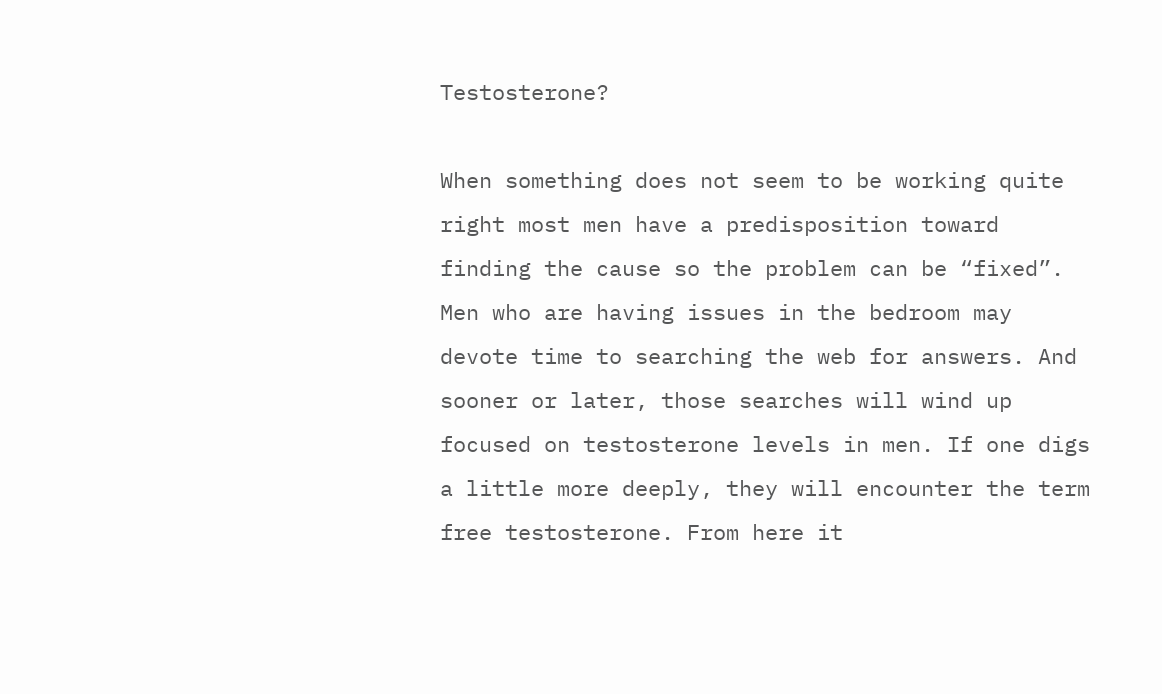Testosterone?

When something does not seem to be working quite right most men have a predisposition toward finding the cause so the problem can be “fixed”. Men who are having issues in the bedroom may devote time to searching the web for answers. And sooner or later, those searches will wind up focused on testosterone levels in men. If one digs a little more deeply, they will encounter the term free testosterone. From here it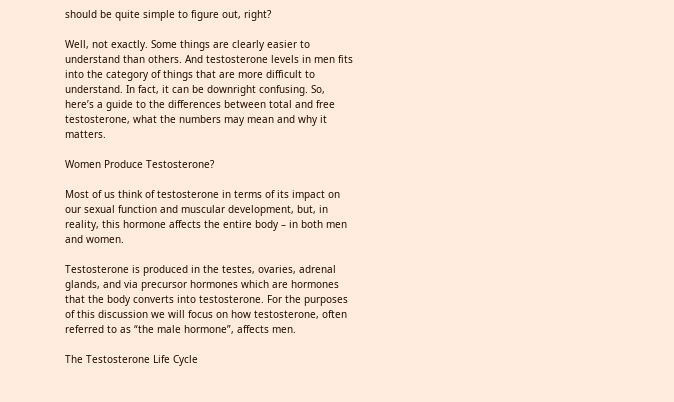should be quite simple to figure out, right?

Well, not exactly. Some things are clearly easier to understand than others. And testosterone levels in men fits into the category of things that are more difficult to understand. In fact, it can be downright confusing. So, here’s a guide to the differences between total and free testosterone, what the numbers may mean and why it matters.

Women Produce Testosterone?

Most of us think of testosterone in terms of its impact on our sexual function and muscular development, but, in reality, this hormone affects the entire body – in both men and women.

Testosterone is produced in the testes, ovaries, adrenal glands, and via precursor hormones which are hormones that the body converts into testosterone. For the purposes of this discussion we will focus on how testosterone, often referred to as “the male hormone”, affects men.

The Testosterone Life Cycle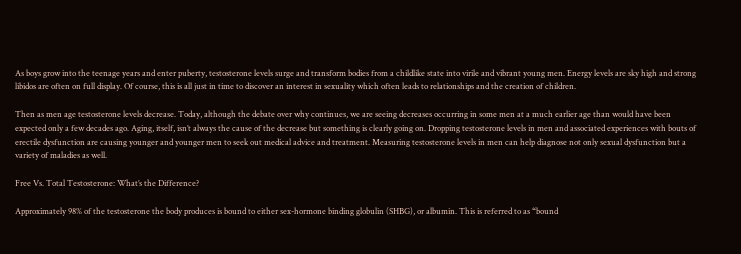As boys grow into the teenage years and enter puberty, testosterone levels surge and transform bodies from a childlike state into virile and vibrant young men. Energy levels are sky high and strong libidos are often on full display. Of course, this is all just in time to discover an interest in sexuality which often leads to relationships and the creation of children.

Then as men age testosterone levels decrease. Today, although the debate over why continues, we are seeing decreases occurring in some men at a much earlier age than would have been expected only a few decades ago. Aging, itself, isn’t always the cause of the decrease but something is clearly going on. Dropping testosterone levels in men and associated experiences with bouts of erectile dysfunction are causing younger and younger men to seek out medical advice and treatment. Measuring testosterone levels in men can help diagnose not only sexual dysfunction but a variety of maladies as well.

Free Vs. Total Testosterone: What’s the Difference?

Approximately 98% of the testosterone the body produces is bound to either sex-hormone binding globulin (SHBG), or albumin. This is referred to as “bound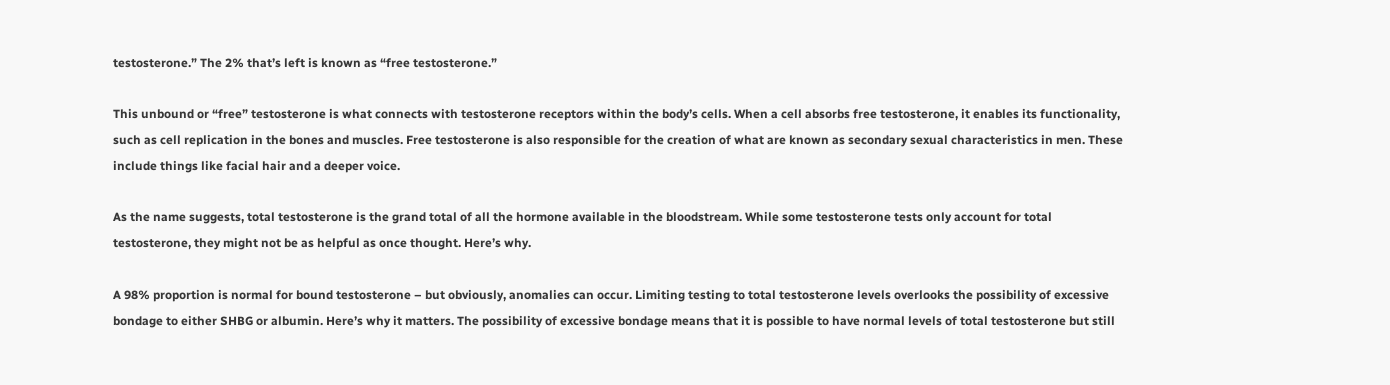testosterone.” The 2% that’s left is known as “free testosterone.”

This unbound or “free” testosterone is what connects with testosterone receptors within the body’s cells. When a cell absorbs free testosterone, it enables its functionality, such as cell replication in the bones and muscles. Free testosterone is also responsible for the creation of what are known as secondary sexual characteristics in men. These include things like facial hair and a deeper voice.

As the name suggests, total testosterone is the grand total of all the hormone available in the bloodstream. While some testosterone tests only account for total testosterone, they might not be as helpful as once thought. Here’s why.

A 98% proportion is normal for bound testosterone – but obviously, anomalies can occur. Limiting testing to total testosterone levels overlooks the possibility of excessive bondage to either SHBG or albumin. Here’s why it matters. The possibility of excessive bondage means that it is possible to have normal levels of total testosterone but still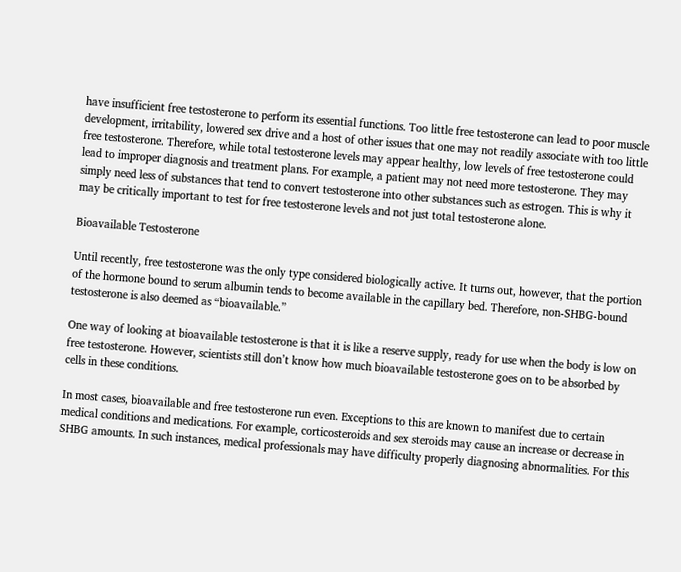have insufficient free testosterone to perform its essential functions. Too little free testosterone can lead to poor muscle development, irritability, lowered sex drive and a host of other issues that one may not readily associate with too little free testosterone. Therefore, while total testosterone levels may appear healthy, low levels of free testosterone could lead to improper diagnosis and treatment plans. For example, a patient may not need more testosterone. They may simply need less of substances that tend to convert testosterone into other substances such as estrogen. This is why it may be critically important to test for free testosterone levels and not just total testosterone alone.

Bioavailable Testosterone

Until recently, free testosterone was the only type considered biologically active. It turns out, however, that the portion of the hormone bound to serum albumin tends to become available in the capillary bed. Therefore, non-SHBG-bound testosterone is also deemed as “bioavailable.”

One way of looking at bioavailable testosterone is that it is like a reserve supply, ready for use when the body is low on free testosterone. However, scientists still don’t know how much bioavailable testosterone goes on to be absorbed by cells in these conditions.

In most cases, bioavailable and free testosterone run even. Exceptions to this are known to manifest due to certain medical conditions and medications. For example, corticosteroids and sex steroids may cause an increase or decrease in SHBG amounts. In such instances, medical professionals may have difficulty properly diagnosing abnormalities. For this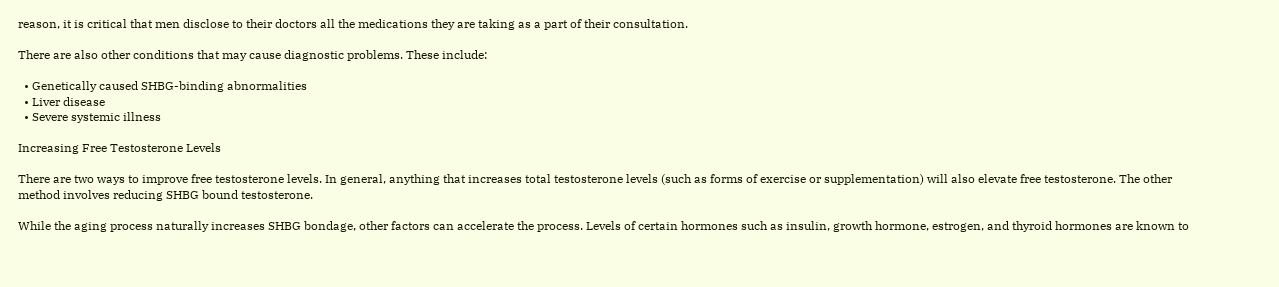reason, it is critical that men disclose to their doctors all the medications they are taking as a part of their consultation.

There are also other conditions that may cause diagnostic problems. These include:

  • Genetically caused SHBG-binding abnormalities
  • Liver disease
  • Severe systemic illness

Increasing Free Testosterone Levels

There are two ways to improve free testosterone levels. In general, anything that increases total testosterone levels (such as forms of exercise or supplementation) will also elevate free testosterone. The other method involves reducing SHBG bound testosterone.

While the aging process naturally increases SHBG bondage, other factors can accelerate the process. Levels of certain hormones such as insulin, growth hormone, estrogen, and thyroid hormones are known to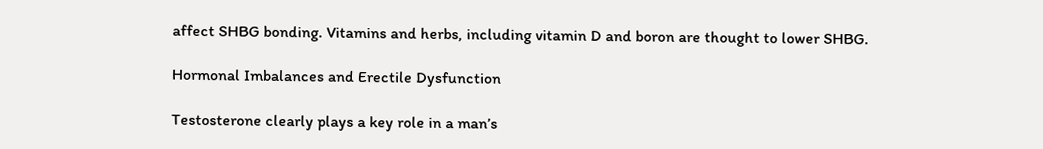affect SHBG bonding. Vitamins and herbs, including vitamin D and boron are thought to lower SHBG.

Hormonal Imbalances and Erectile Dysfunction

Testosterone clearly plays a key role in a man’s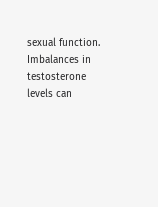sexual function. Imbalances in testosterone levels can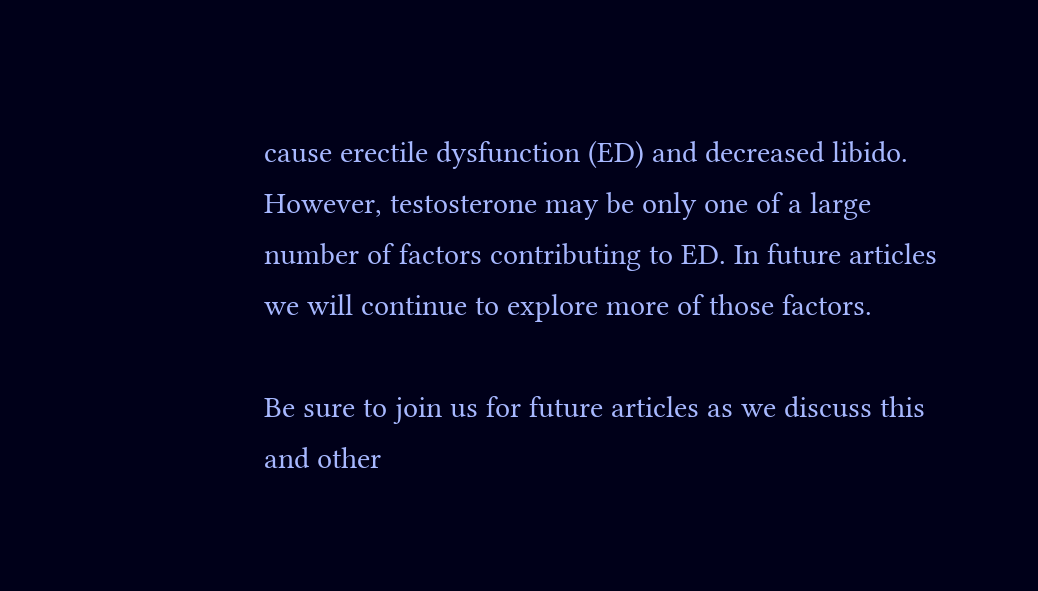cause erectile dysfunction (ED) and decreased libido. However, testosterone may be only one of a large number of factors contributing to ED. In future articles we will continue to explore more of those factors.

Be sure to join us for future articles as we discuss this and other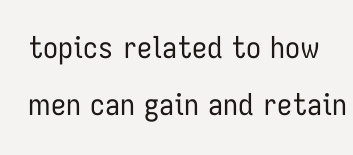topics related to how men can gain and retain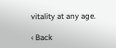vitality at any age.

‹ Back